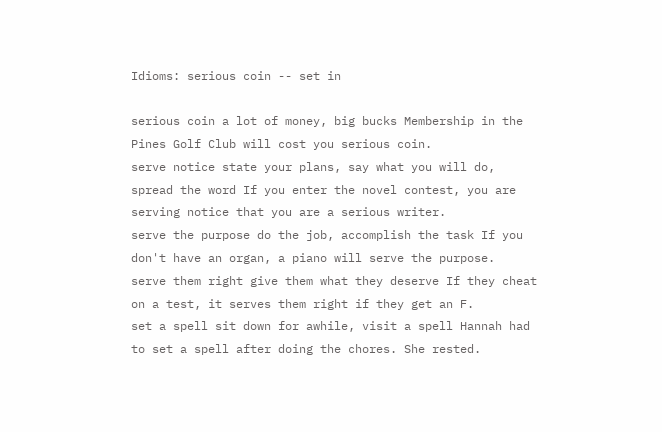Idioms: serious coin -- set in

serious coin a lot of money, big bucks Membership in the Pines Golf Club will cost you serious coin.
serve notice state your plans, say what you will do, spread the word If you enter the novel contest, you are serving notice that you are a serious writer.
serve the purpose do the job, accomplish the task If you don't have an organ, a piano will serve the purpose.
serve them right give them what they deserve If they cheat on a test, it serves them right if they get an F.
set a spell sit down for awhile, visit a spell Hannah had to set a spell after doing the chores. She rested.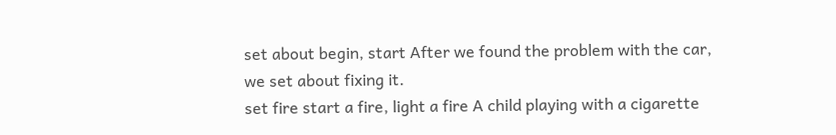set about begin, start After we found the problem with the car, we set about fixing it.
set fire start a fire, light a fire A child playing with a cigarette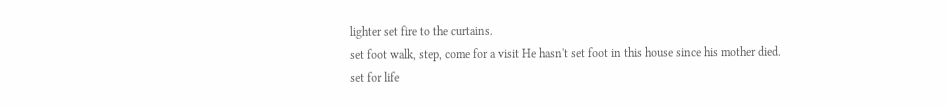lighter set fire to the curtains.
set foot walk, step, come for a visit He hasn't set foot in this house since his mother died.
set for life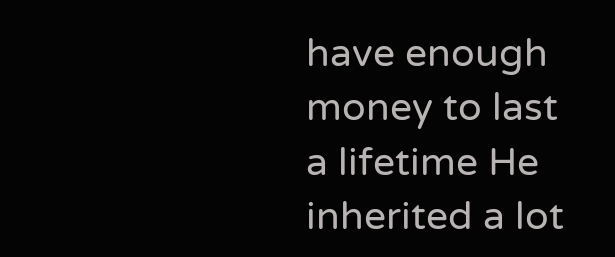have enough money to last a lifetime He inherited a lot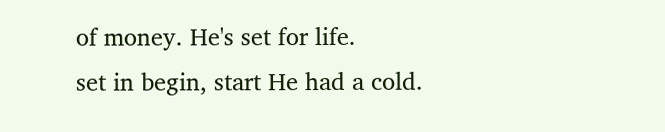of money. He's set for life.
set in begin, start He had a cold.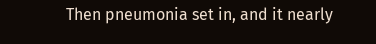Then pneumonia set in, and it nearly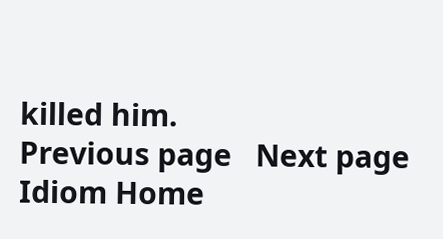killed him.
Previous page   Next page    Idiom Home